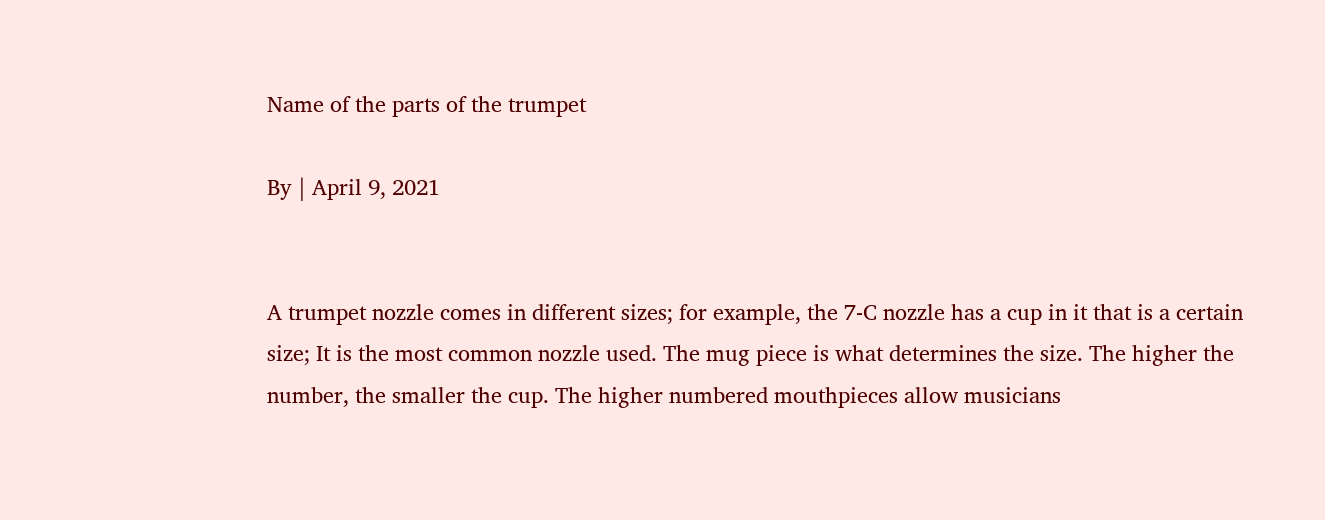Name of the parts of the trumpet

By | April 9, 2021


A trumpet nozzle comes in different sizes; for example, the 7-C nozzle has a cup in it that is a certain size; It is the most common nozzle used. The mug piece is what determines the size. The higher the number, the smaller the cup. The higher numbered mouthpieces allow musicians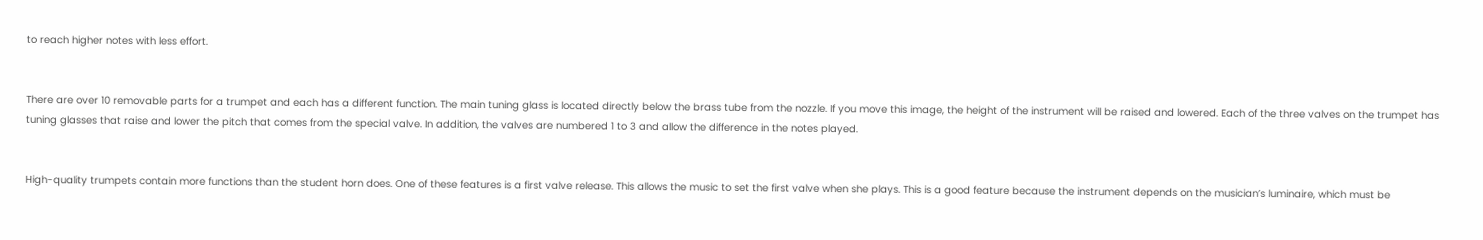to reach higher notes with less effort.


There are over 10 removable parts for a trumpet and each has a different function. The main tuning glass is located directly below the brass tube from the nozzle. If you move this image, the height of the instrument will be raised and lowered. Each of the three valves on the trumpet has tuning glasses that raise and lower the pitch that comes from the special valve. In addition, the valves are numbered 1 to 3 and allow the difference in the notes played.


High-quality trumpets contain more functions than the student horn does. One of these features is a first valve release. This allows the music to set the first valve when she plays. This is a good feature because the instrument depends on the musician’s luminaire, which must be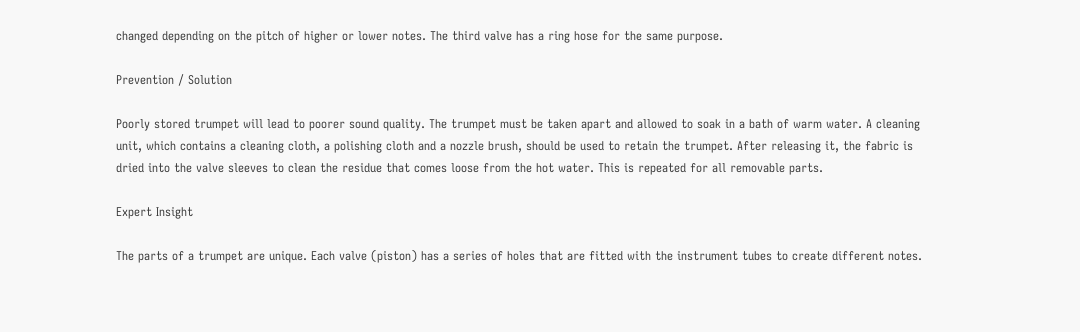changed depending on the pitch of higher or lower notes. The third valve has a ring hose for the same purpose.

Prevention / Solution

Poorly stored trumpet will lead to poorer sound quality. The trumpet must be taken apart and allowed to soak in a bath of warm water. A cleaning unit, which contains a cleaning cloth, a polishing cloth and a nozzle brush, should be used to retain the trumpet. After releasing it, the fabric is dried into the valve sleeves to clean the residue that comes loose from the hot water. This is repeated for all removable parts.

Expert Insight

The parts of a trumpet are unique. Each valve (piston) has a series of holes that are fitted with the instrument tubes to create different notes.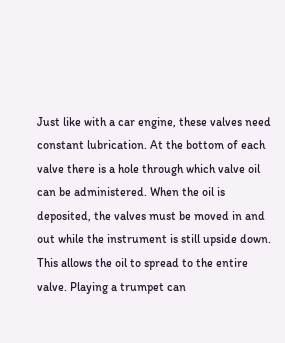Just like with a car engine, these valves need constant lubrication. At the bottom of each valve there is a hole through which valve oil can be administered. When the oil is deposited, the valves must be moved in and out while the instrument is still upside down. This allows the oil to spread to the entire valve. Playing a trumpet can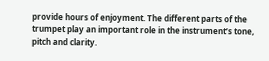provide hours of enjoyment. The different parts of the trumpet play an important role in the instrument’s tone, pitch and clarity.